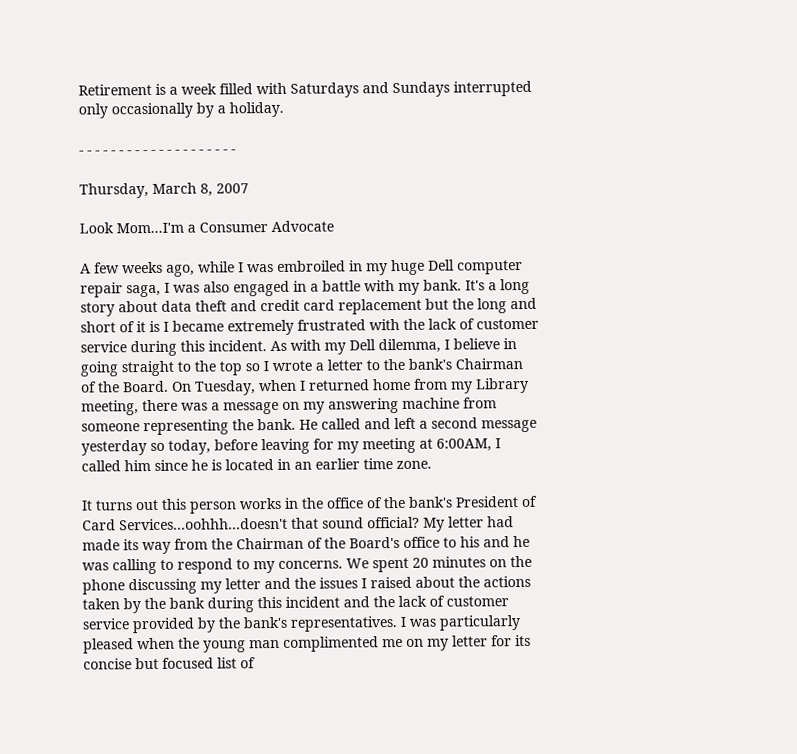Retirement is a week filled with Saturdays and Sundays interrupted only occasionally by a holiday.

- - - - - - - - - - - - - - - - - - - -

Thursday, March 8, 2007

Look Mom...I'm a Consumer Advocate

A few weeks ago, while I was embroiled in my huge Dell computer repair saga, I was also engaged in a battle with my bank. It's a long story about data theft and credit card replacement but the long and short of it is I became extremely frustrated with the lack of customer service during this incident. As with my Dell dilemma, I believe in going straight to the top so I wrote a letter to the bank's Chairman of the Board. On Tuesday, when I returned home from my Library meeting, there was a message on my answering machine from someone representing the bank. He called and left a second message yesterday so today, before leaving for my meeting at 6:00AM, I called him since he is located in an earlier time zone.

It turns out this person works in the office of the bank's President of Card Services...oohhh...doesn't that sound official? My letter had made its way from the Chairman of the Board's office to his and he was calling to respond to my concerns. We spent 20 minutes on the phone discussing my letter and the issues I raised about the actions taken by the bank during this incident and the lack of customer service provided by the bank's representatives. I was particularly pleased when the young man complimented me on my letter for its concise but focused list of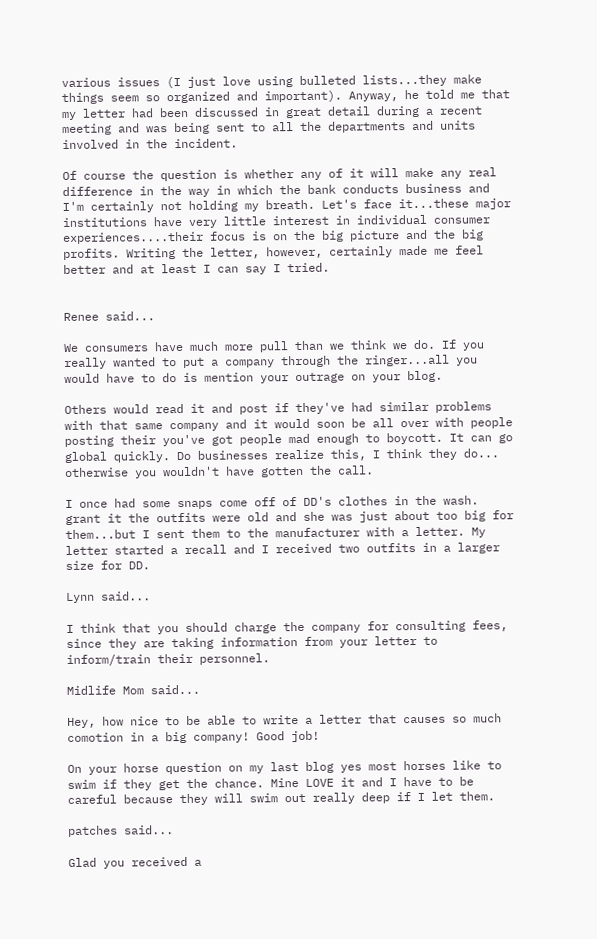various issues (I just love using bulleted lists...they make things seem so organized and important). Anyway, he told me that my letter had been discussed in great detail during a recent meeting and was being sent to all the departments and units involved in the incident.

Of course the question is whether any of it will make any real difference in the way in which the bank conducts business and I'm certainly not holding my breath. Let's face it...these major institutions have very little interest in individual consumer experiences....their focus is on the big picture and the big profits. Writing the letter, however, certainly made me feel better and at least I can say I tried.


Renee said...

We consumers have much more pull than we think we do. If you really wanted to put a company through the ringer...all you would have to do is mention your outrage on your blog.

Others would read it and post if they've had similar problems with that same company and it would soon be all over with people posting their you've got people mad enough to boycott. It can go global quickly. Do businesses realize this, I think they do... otherwise you wouldn't have gotten the call.

I once had some snaps come off of DD's clothes in the wash. grant it the outfits were old and she was just about too big for them...but I sent them to the manufacturer with a letter. My letter started a recall and I received two outfits in a larger size for DD.

Lynn said...

I think that you should charge the company for consulting fees, since they are taking information from your letter to inform/train their personnel.

Midlife Mom said...

Hey, how nice to be able to write a letter that causes so much comotion in a big company! Good job!

On your horse question on my last blog yes most horses like to swim if they get the chance. Mine LOVE it and I have to be careful because they will swim out really deep if I let them.

patches said...

Glad you received a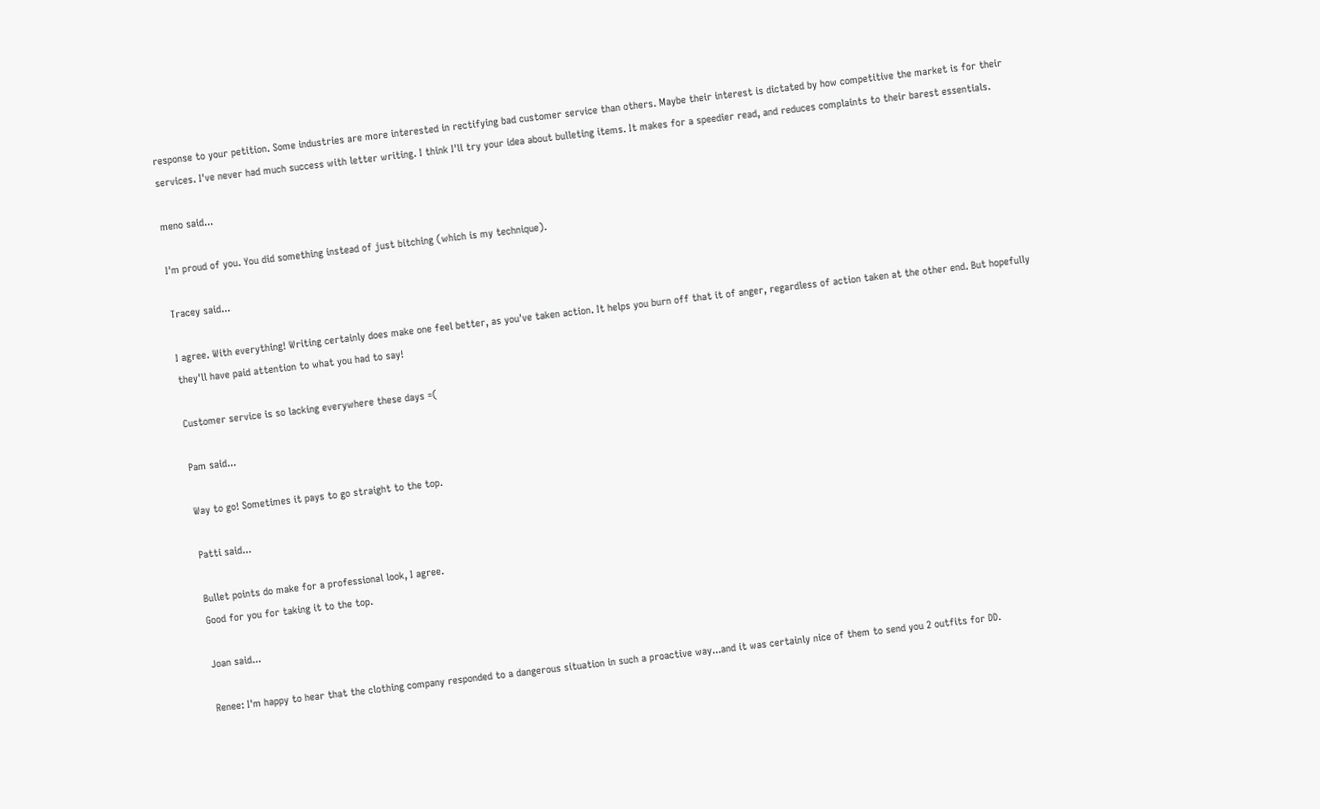response to your petition. Some industries are more interested in rectifying bad customer service than others. Maybe their interest is dictated by how competitive the market is for their services. I've never had much success with letter writing. I think I'll try your idea about bulleting items. It makes for a speedier read, and reduces complaints to their barest essentials.

meno said...

I'm proud of you. You did something instead of just bitching (which is my technique).

Tracey said...

I agree. With everything! Writing certainly does make one feel better, as you've taken action. It helps you burn off that it of anger, regardless of action taken at the other end. But hopefully they'll have paid attention to what you had to say!

Customer service is so lacking everywhere these days =(

Pam said...

Way to go! Sometimes it pays to go straight to the top.

Patti said...

Bullet points do make for a professional look, I agree.
Good for you for taking it to the top.

Joan said...

Renee: I'm happy to hear that the clothing company responded to a dangerous situation in such a proactive way...and it was certainly nice of them to send you 2 outfits for DD.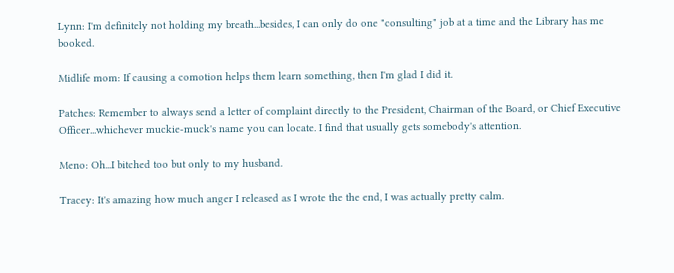Lynn: I'm definitely not holding my breath...besides, I can only do one "consulting" job at a time and the Library has me booked.

Midlife mom: If causing a comotion helps them learn something, then I'm glad I did it.

Patches: Remember to always send a letter of complaint directly to the President, Chairman of the Board, or Chief Executive Officer...whichever muckie-muck's name you can locate. I find that usually gets somebody's attention.

Meno: Oh...I bitched too but only to my husband.

Tracey: It's amazing how much anger I released as I wrote the the end, I was actually pretty calm.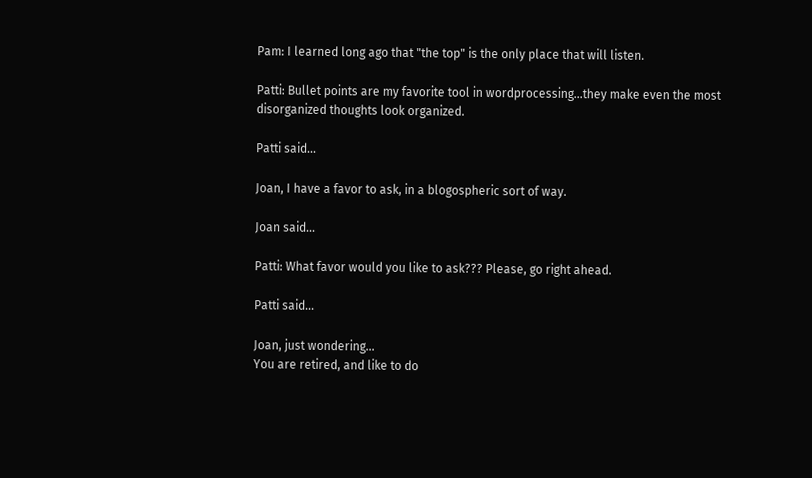Pam: I learned long ago that "the top" is the only place that will listen.

Patti: Bullet points are my favorite tool in wordprocessing...they make even the most disorganized thoughts look organized.

Patti said...

Joan, I have a favor to ask, in a blogospheric sort of way.

Joan said...

Patti: What favor would you like to ask??? Please, go right ahead.

Patti said...

Joan, just wondering...
You are retired, and like to do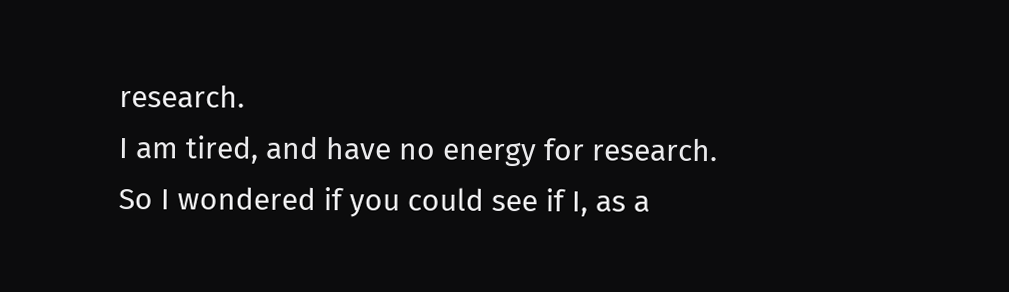research.
I am tired, and have no energy for research.
So I wondered if you could see if I, as a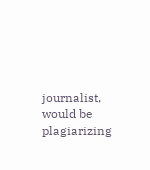journalist, would be plagiarizing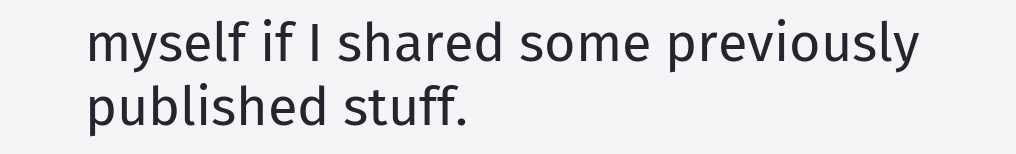myself if I shared some previously published stuff.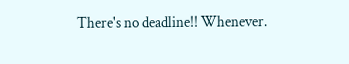There's no deadline!! Whenever.